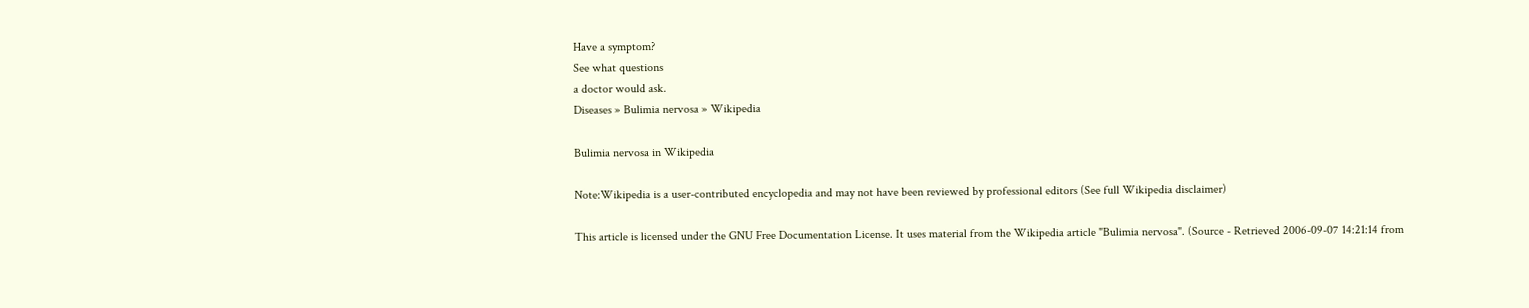Have a symptom?
See what questions
a doctor would ask.
Diseases » Bulimia nervosa » Wikipedia

Bulimia nervosa in Wikipedia

Note:Wikipedia is a user-contributed encyclopedia and may not have been reviewed by professional editors (See full Wikipedia disclaimer)

This article is licensed under the GNU Free Documentation License. It uses material from the Wikipedia article "Bulimia nervosa". (Source - Retrieved 2006-09-07 14:21:14 from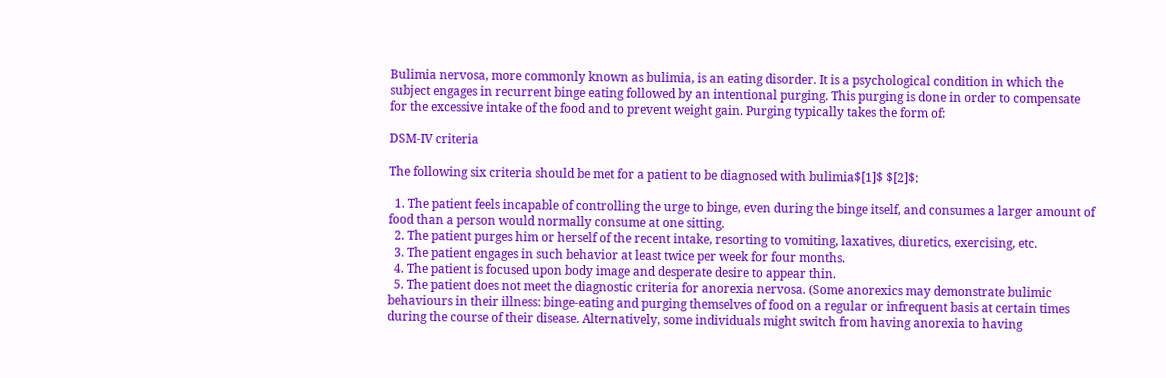Bulimia nervosa, more commonly known as bulimia, is an eating disorder. It is a psychological condition in which the subject engages in recurrent binge eating followed by an intentional purging. This purging is done in order to compensate for the excessive intake of the food and to prevent weight gain. Purging typically takes the form of:

DSM-IV criteria

The following six criteria should be met for a patient to be diagnosed with bulimia$[1]$ $[2]$:

  1. The patient feels incapable of controlling the urge to binge, even during the binge itself, and consumes a larger amount of food than a person would normally consume at one sitting.
  2. The patient purges him or herself of the recent intake, resorting to vomiting, laxatives, diuretics, exercising, etc.
  3. The patient engages in such behavior at least twice per week for four months.
  4. The patient is focused upon body image and desperate desire to appear thin.
  5. The patient does not meet the diagnostic criteria for anorexia nervosa. (Some anorexics may demonstrate bulimic behaviours in their illness: binge-eating and purging themselves of food on a regular or infrequent basis at certain times during the course of their disease. Alternatively, some individuals might switch from having anorexia to having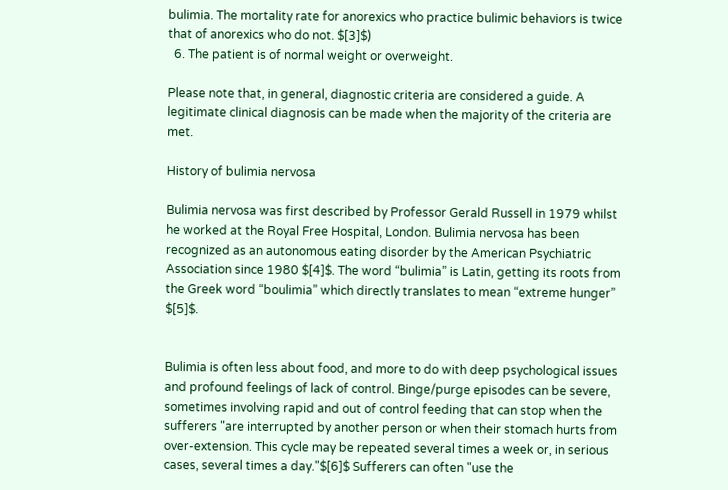bulimia. The mortality rate for anorexics who practice bulimic behaviors is twice that of anorexics who do not. $[3]$)
  6. The patient is of normal weight or overweight.

Please note that, in general, diagnostic criteria are considered a guide. A legitimate clinical diagnosis can be made when the majority of the criteria are met.

History of bulimia nervosa

Bulimia nervosa was first described by Professor Gerald Russell in 1979 whilst he worked at the Royal Free Hospital, London. Bulimia nervosa has been recognized as an autonomous eating disorder by the American Psychiatric Association since 1980 $[4]$. The word “bulimia” is Latin, getting its roots from the Greek word “boulimia” which directly translates to mean “extreme hunger” $[5]$.


Bulimia is often less about food, and more to do with deep psychological issues and profound feelings of lack of control. Binge/purge episodes can be severe, sometimes involving rapid and out of control feeding that can stop when the sufferers "are interrupted by another person or when their stomach hurts from over-extension. This cycle may be repeated several times a week or, in serious cases, several times a day."$[6]$ Sufferers can often "use the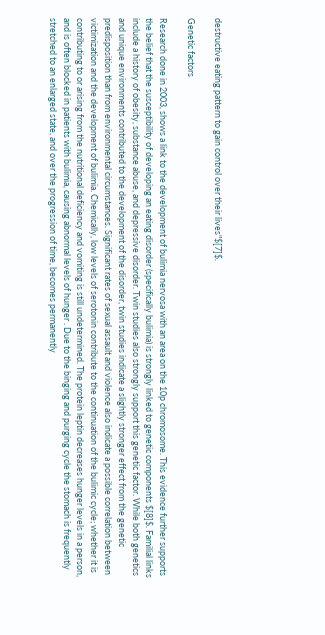destructive eating pattern to gain control over their lives"$[7]$.

Genetic factors

Research done in 2003, shows a link to the development of bulimia nervosa with an area on the 10p chromosome. This evidence further supports the belief that the susceptibility of developing an eating disorder (specifically bulimia) is strongly linked to genetic components $[8]$. Familial links include a history of obesity, substance abuse, and depressive disorder. Twin studies also strongly support this genetic factor. While both genetics and unique environments contributed to the development of the disorder, twin studies indicate a slightly stronger effect from the genetic predisposition than from environmental circumstances. Significant rates of sexual assault and violence also indicate a possible correlation between victimization and the development of bulimia. Chemically, low levels of serotonin contribute to the continuation of the bulimic cycle; whether it is contributing to or arising from the nutritional deficiency and vomiting is still undetermined. The protein leptin decreases hunger levels in a person, and is often blocked in patients with bulimia, causing abnormal levels of hunger . Due to the binging and purging cycle the stomach is frequently stretched to an enlarged state, and over the progression of time, becomes permanently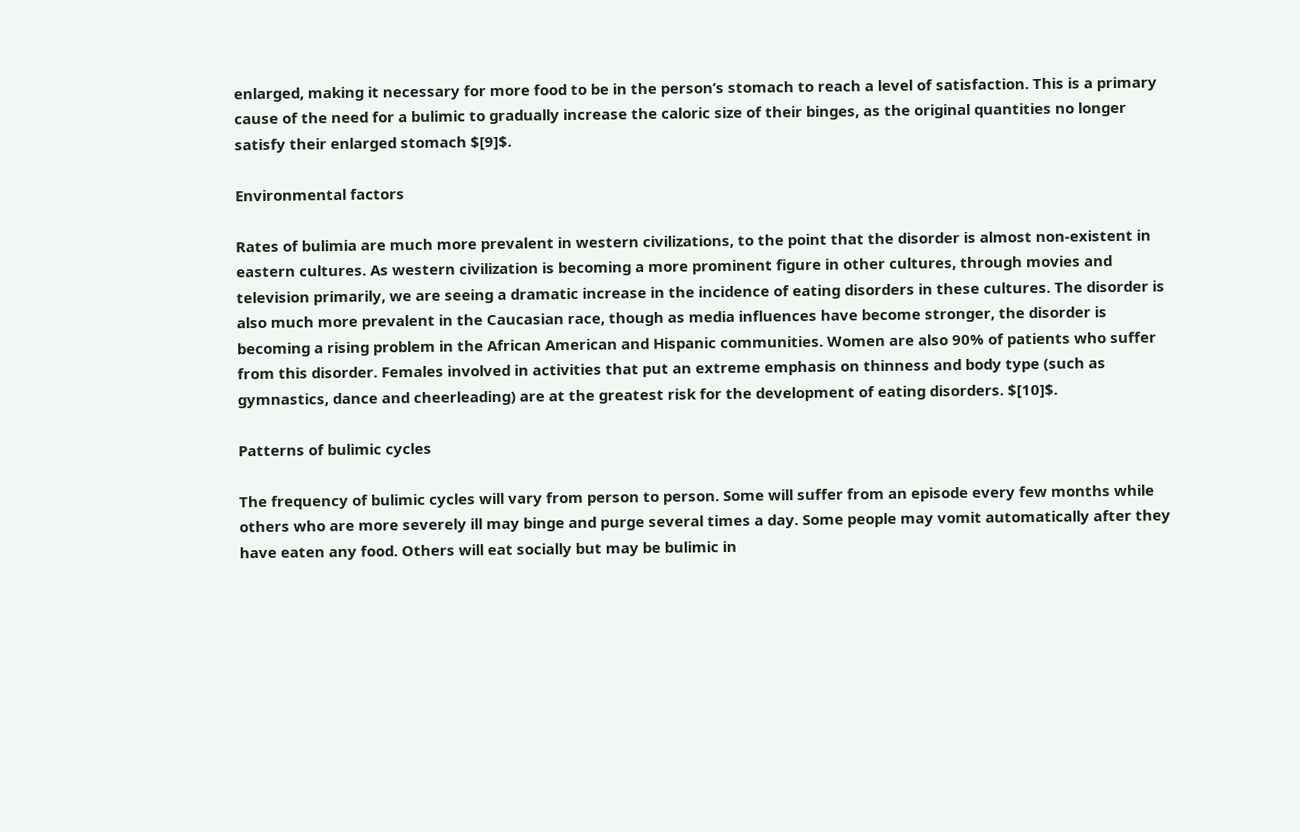enlarged, making it necessary for more food to be in the person’s stomach to reach a level of satisfaction. This is a primary cause of the need for a bulimic to gradually increase the caloric size of their binges, as the original quantities no longer satisfy their enlarged stomach $[9]$.

Environmental factors

Rates of bulimia are much more prevalent in western civilizations, to the point that the disorder is almost non-existent in eastern cultures. As western civilization is becoming a more prominent figure in other cultures, through movies and television primarily, we are seeing a dramatic increase in the incidence of eating disorders in these cultures. The disorder is also much more prevalent in the Caucasian race, though as media influences have become stronger, the disorder is becoming a rising problem in the African American and Hispanic communities. Women are also 90% of patients who suffer from this disorder. Females involved in activities that put an extreme emphasis on thinness and body type (such as gymnastics, dance and cheerleading) are at the greatest risk for the development of eating disorders. $[10]$.

Patterns of bulimic cycles

The frequency of bulimic cycles will vary from person to person. Some will suffer from an episode every few months while others who are more severely ill may binge and purge several times a day. Some people may vomit automatically after they have eaten any food. Others will eat socially but may be bulimic in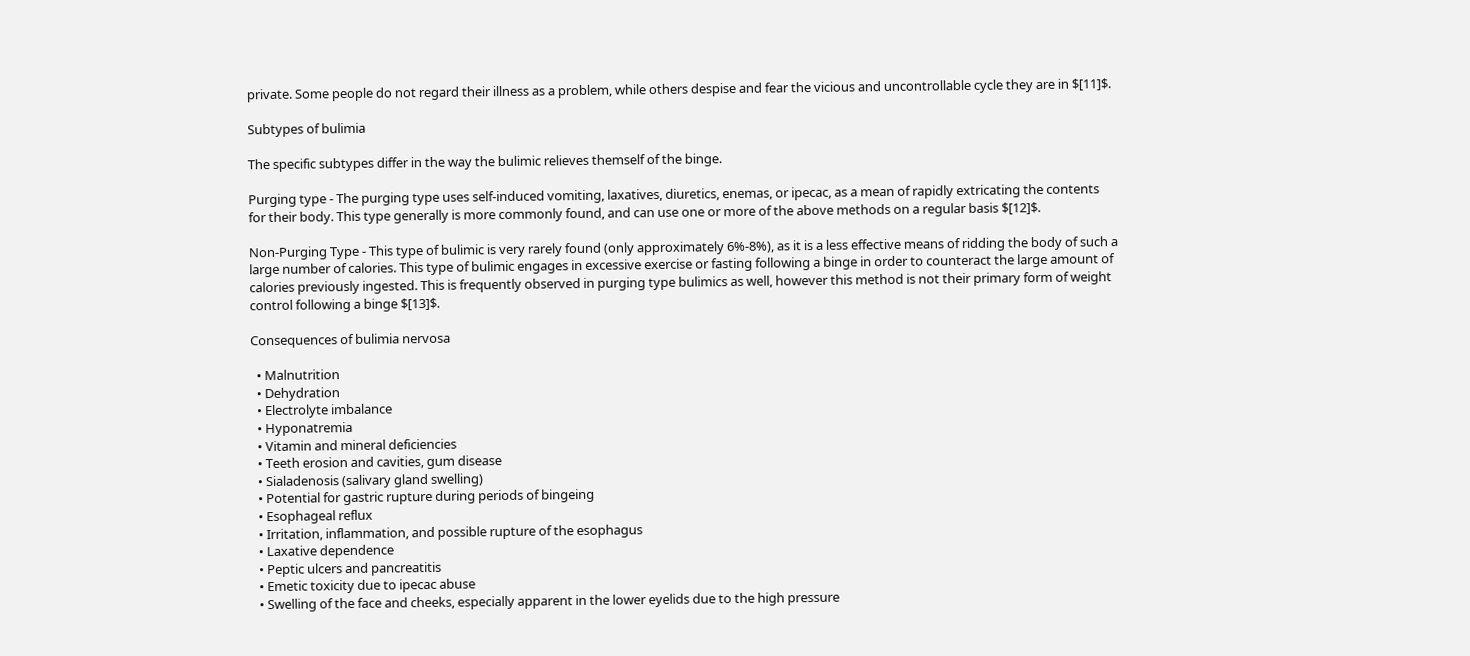private. Some people do not regard their illness as a problem, while others despise and fear the vicious and uncontrollable cycle they are in $[11]$.

Subtypes of bulimia

The specific subtypes differ in the way the bulimic relieves themself of the binge.

Purging type - The purging type uses self-induced vomiting, laxatives, diuretics, enemas, or ipecac, as a mean of rapidly extricating the contents for their body. This type generally is more commonly found, and can use one or more of the above methods on a regular basis $[12]$.

Non-Purging Type - This type of bulimic is very rarely found (only approximately 6%-8%), as it is a less effective means of ridding the body of such a large number of calories. This type of bulimic engages in excessive exercise or fasting following a binge in order to counteract the large amount of calories previously ingested. This is frequently observed in purging type bulimics as well, however this method is not their primary form of weight control following a binge $[13]$.

Consequences of bulimia nervosa

  • Malnutrition
  • Dehydration
  • Electrolyte imbalance
  • Hyponatremia
  • Vitamin and mineral deficiencies
  • Teeth erosion and cavities, gum disease
  • Sialadenosis (salivary gland swelling)
  • Potential for gastric rupture during periods of bingeing
  • Esophageal reflux
  • Irritation, inflammation, and possible rupture of the esophagus
  • Laxative dependence
  • Peptic ulcers and pancreatitis
  • Emetic toxicity due to ipecac abuse
  • Swelling of the face and cheeks, especially apparent in the lower eyelids due to the high pressure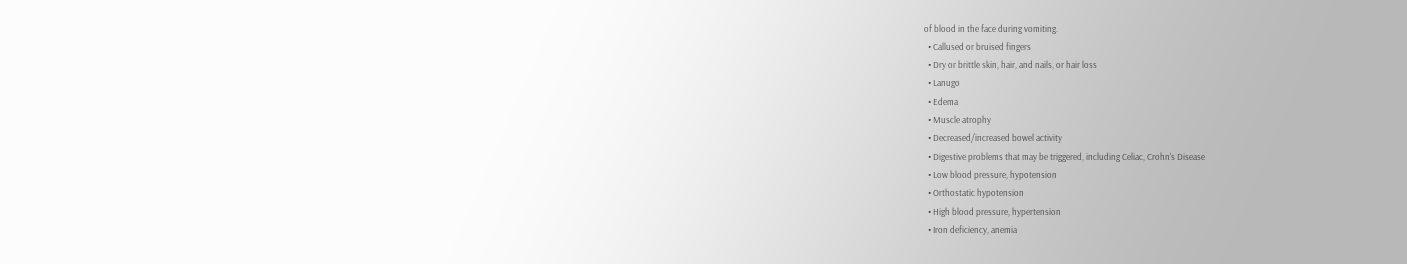of blood in the face during vomiting.
  • Callused or bruised fingers
  • Dry or brittle skin, hair, and nails, or hair loss
  • Lanugo
  • Edema
  • Muscle atrophy
  • Decreased/increased bowel activity
  • Digestive problems that may be triggered, including Celiac, Crohn's Disease
  • Low blood pressure, hypotension
  • Orthostatic hypotension
  • High blood pressure, hypertension
  • Iron deficiency, anemia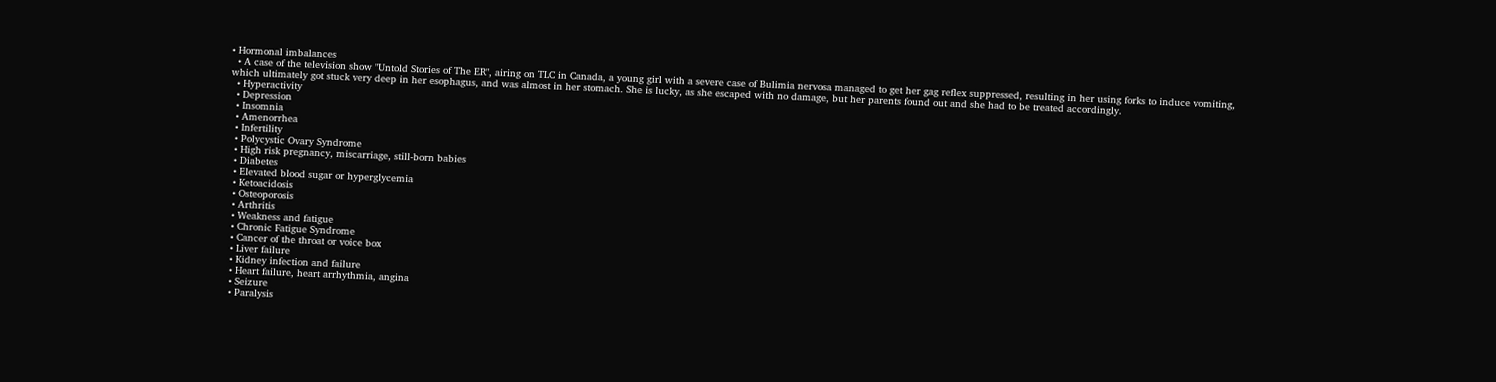• Hormonal imbalances
  • A case of the television show "Untold Stories of The ER", airing on TLC in Canada, a young girl with a severe case of Bulimia nervosa managed to get her gag reflex suppressed, resulting in her using forks to induce vomiting, which ultimately got stuck very deep in her esophagus, and was almost in her stomach. She is lucky, as she escaped with no damage, but her parents found out and she had to be treated accordingly.
  • Hyperactivity
  • Depression
  • Insomnia
  • Amenorrhea
  • Infertility
  • Polycystic Ovary Syndrome
  • High risk pregnancy, miscarriage, still-born babies
  • Diabetes
  • Elevated blood sugar or hyperglycemia
  • Ketoacidosis
  • Osteoporosis
  • Arthritis
  • Weakness and fatigue
  • Chronic Fatigue Syndrome
  • Cancer of the throat or voice box
  • Liver failure
  • Kidney infection and failure
  • Heart failure, heart arrhythmia, angina
  • Seizure
  • Paralysis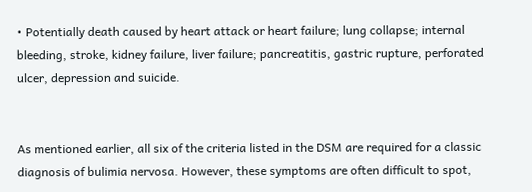• Potentially death caused by heart attack or heart failure; lung collapse; internal bleeding, stroke, kidney failure, liver failure; pancreatitis, gastric rupture, perforated ulcer, depression and suicide.


As mentioned earlier, all six of the criteria listed in the DSM are required for a classic diagnosis of bulimia nervosa. However, these symptoms are often difficult to spot,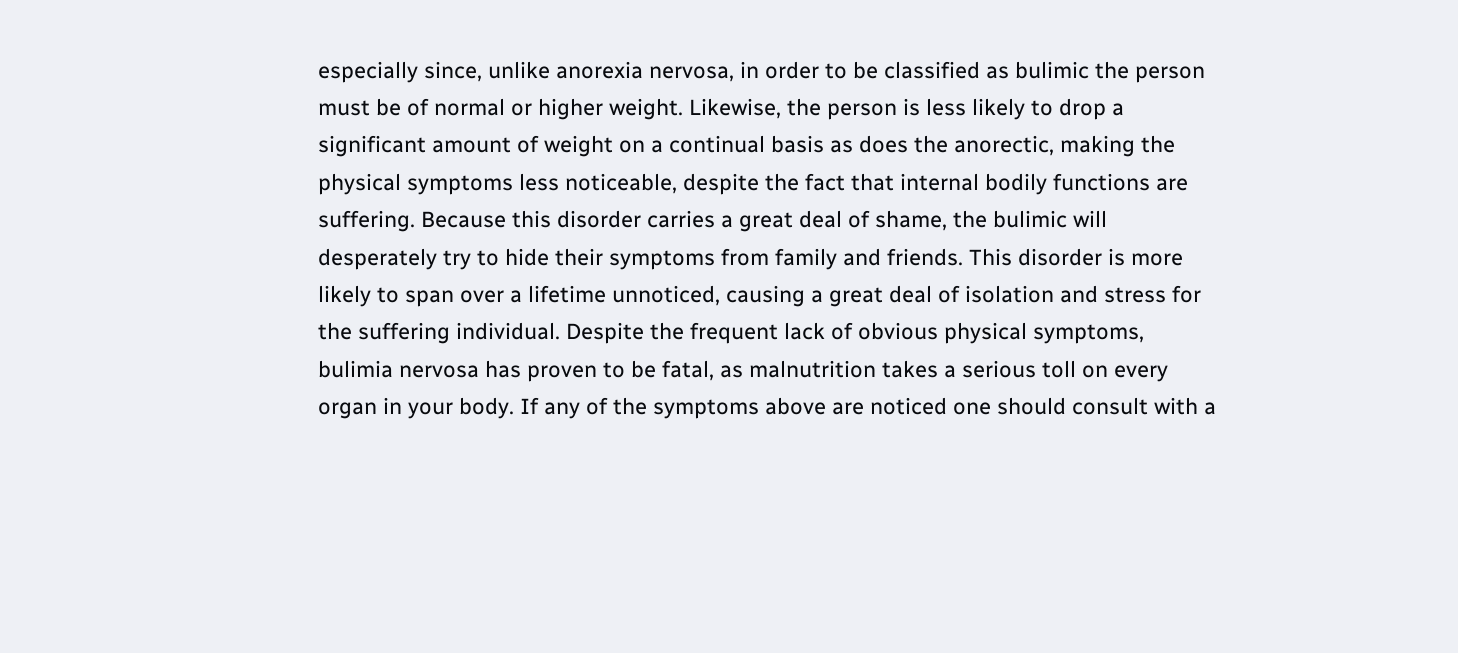especially since, unlike anorexia nervosa, in order to be classified as bulimic the person must be of normal or higher weight. Likewise, the person is less likely to drop a significant amount of weight on a continual basis as does the anorectic, making the physical symptoms less noticeable, despite the fact that internal bodily functions are suffering. Because this disorder carries a great deal of shame, the bulimic will desperately try to hide their symptoms from family and friends. This disorder is more likely to span over a lifetime unnoticed, causing a great deal of isolation and stress for the suffering individual. Despite the frequent lack of obvious physical symptoms, bulimia nervosa has proven to be fatal, as malnutrition takes a serious toll on every organ in your body. If any of the symptoms above are noticed one should consult with a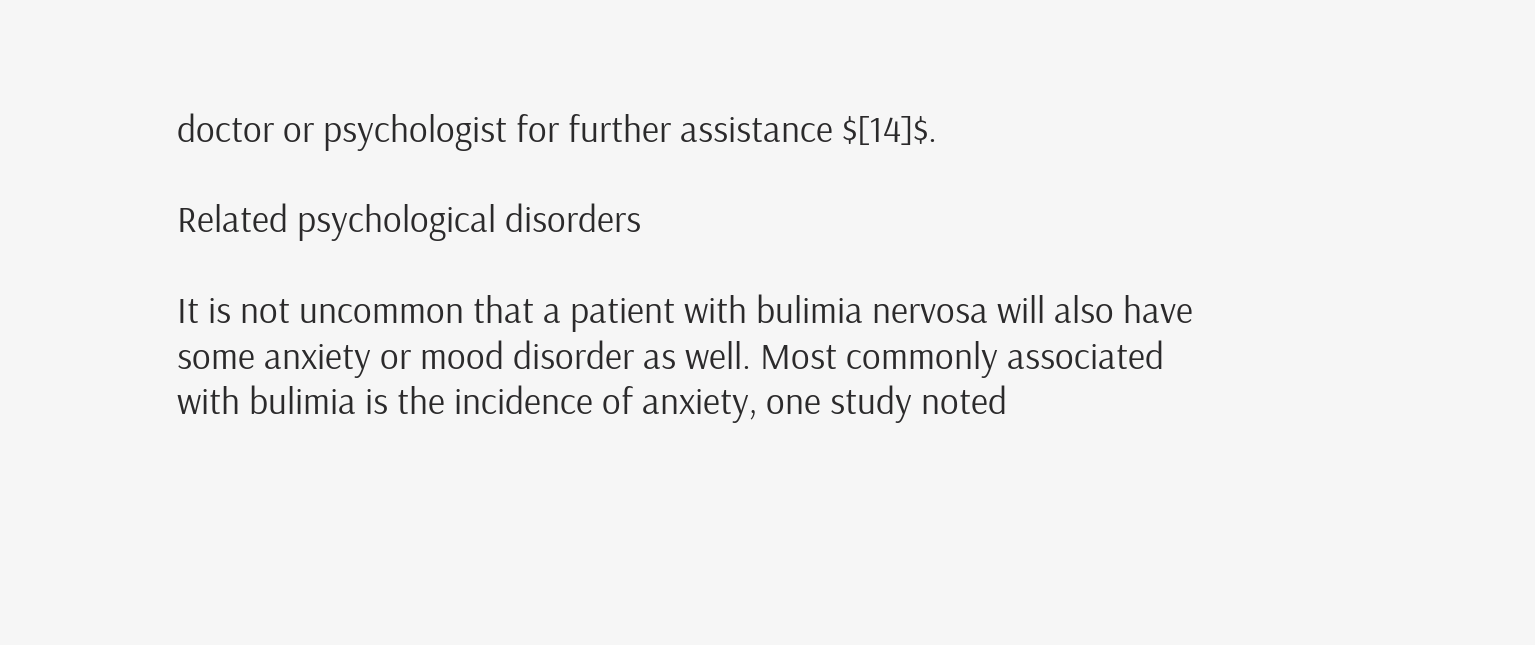doctor or psychologist for further assistance $[14]$.

Related psychological disorders

It is not uncommon that a patient with bulimia nervosa will also have some anxiety or mood disorder as well. Most commonly associated with bulimia is the incidence of anxiety, one study noted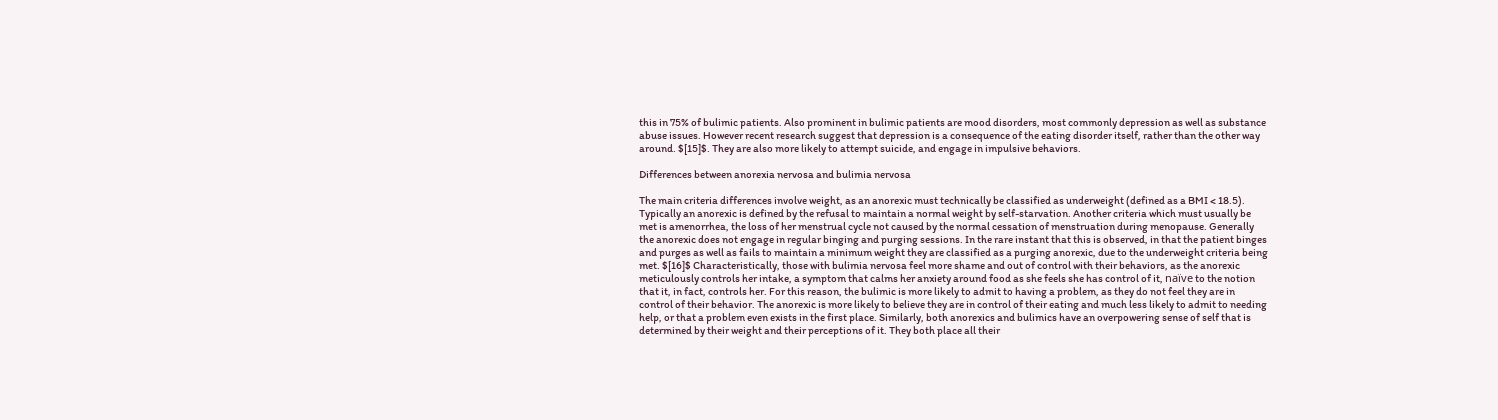this in 75% of bulimic patients. Also prominent in bulimic patients are mood disorders, most commonly depression as well as substance abuse issues. However recent research suggest that depression is a consequence of the eating disorder itself, rather than the other way around. $[15]$. They are also more likely to attempt suicide, and engage in impulsive behaviors.

Differences between anorexia nervosa and bulimia nervosa

The main criteria differences involve weight, as an anorexic must technically be classified as underweight (defined as a BMI < 18.5). Typically an anorexic is defined by the refusal to maintain a normal weight by self-starvation. Another criteria which must usually be met is amenorrhea, the loss of her menstrual cycle not caused by the normal cessation of menstruation during menopause. Generally the anorexic does not engage in regular binging and purging sessions. In the rare instant that this is observed, in that the patient binges and purges as well as fails to maintain a minimum weight they are classified as a purging anorexic, due to the underweight criteria being met. $[16]$ Characteristically, those with bulimia nervosa feel more shame and out of control with their behaviors, as the anorexic meticulously controls her intake, a symptom that calms her anxiety around food as she feels she has control of it, naïve to the notion that it, in fact, controls her. For this reason, the bulimic is more likely to admit to having a problem, as they do not feel they are in control of their behavior. The anorexic is more likely to believe they are in control of their eating and much less likely to admit to needing help, or that a problem even exists in the first place. Similarly, both anorexics and bulimics have an overpowering sense of self that is determined by their weight and their perceptions of it. They both place all their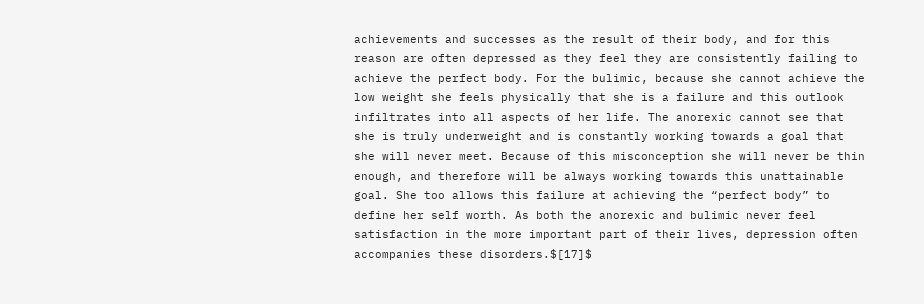achievements and successes as the result of their body, and for this reason are often depressed as they feel they are consistently failing to achieve the perfect body. For the bulimic, because she cannot achieve the low weight she feels physically that she is a failure and this outlook infiltrates into all aspects of her life. The anorexic cannot see that she is truly underweight and is constantly working towards a goal that she will never meet. Because of this misconception she will never be thin enough, and therefore will be always working towards this unattainable goal. She too allows this failure at achieving the “perfect body” to define her self worth. As both the anorexic and bulimic never feel satisfaction in the more important part of their lives, depression often accompanies these disorders.$[17]$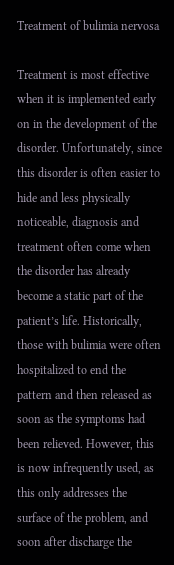Treatment of bulimia nervosa

Treatment is most effective when it is implemented early on in the development of the disorder. Unfortunately, since this disorder is often easier to hide and less physically noticeable, diagnosis and treatment often come when the disorder has already become a static part of the patient’s life. Historically, those with bulimia were often hospitalized to end the pattern and then released as soon as the symptoms had been relieved. However, this is now infrequently used, as this only addresses the surface of the problem, and soon after discharge the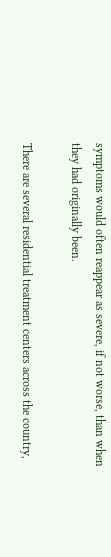symptoms would often reappear as severe, if not worse, than when they had originally been.

There are several residential treatment centers across the country,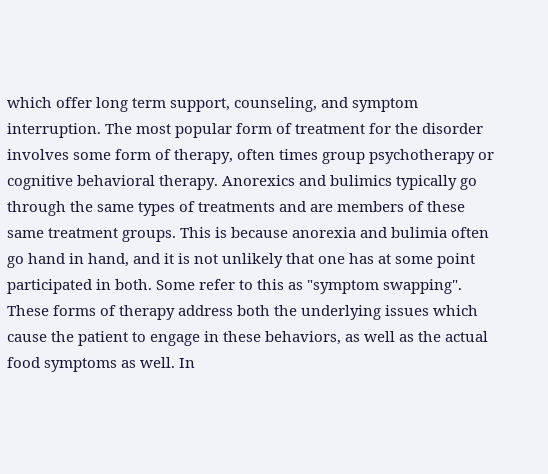which offer long term support, counseling, and symptom interruption. The most popular form of treatment for the disorder involves some form of therapy, often times group psychotherapy or cognitive behavioral therapy. Anorexics and bulimics typically go through the same types of treatments and are members of these same treatment groups. This is because anorexia and bulimia often go hand in hand, and it is not unlikely that one has at some point participated in both. Some refer to this as "symptom swapping". These forms of therapy address both the underlying issues which cause the patient to engage in these behaviors, as well as the actual food symptoms as well. In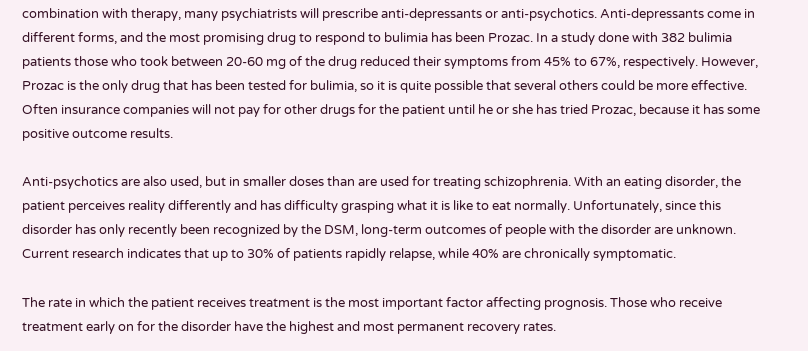combination with therapy, many psychiatrists will prescribe anti-depressants or anti-psychotics. Anti-depressants come in different forms, and the most promising drug to respond to bulimia has been Prozac. In a study done with 382 bulimia patients those who took between 20-60 mg of the drug reduced their symptoms from 45% to 67%, respectively. However, Prozac is the only drug that has been tested for bulimia, so it is quite possible that several others could be more effective. Often insurance companies will not pay for other drugs for the patient until he or she has tried Prozac, because it has some positive outcome results.

Anti-psychotics are also used, but in smaller doses than are used for treating schizophrenia. With an eating disorder, the patient perceives reality differently and has difficulty grasping what it is like to eat normally. Unfortunately, since this disorder has only recently been recognized by the DSM, long-term outcomes of people with the disorder are unknown. Current research indicates that up to 30% of patients rapidly relapse, while 40% are chronically symptomatic.

The rate in which the patient receives treatment is the most important factor affecting prognosis. Those who receive treatment early on for the disorder have the highest and most permanent recovery rates.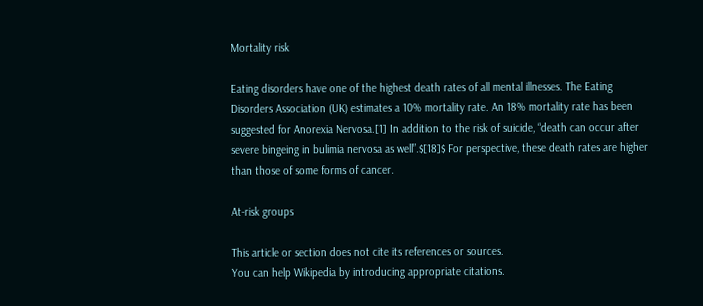Mortality risk

Eating disorders have one of the highest death rates of all mental illnesses. The Eating Disorders Association (UK) estimates a 10% mortality rate. An 18% mortality rate has been suggested for Anorexia Nervosa.[1] In addition to the risk of suicide, “death can occur after severe bingeing in bulimia nervosa as well”.$[18]$ For perspective, these death rates are higher than those of some forms of cancer.

At-risk groups

This article or section does not cite its references or sources.
You can help Wikipedia by introducing appropriate citations.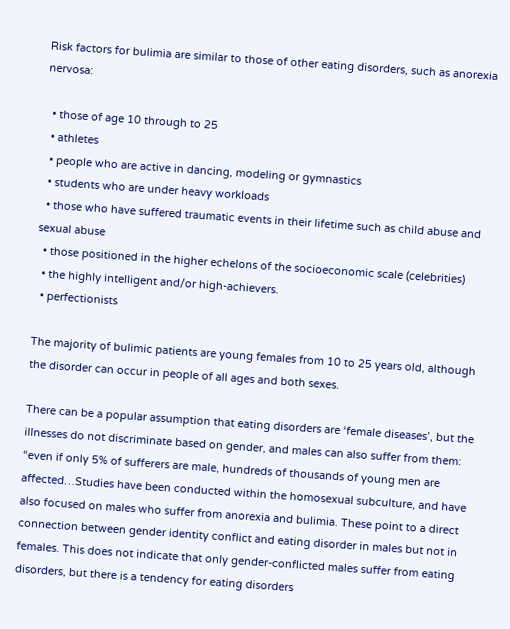Risk factors for bulimia are similar to those of other eating disorders, such as anorexia nervosa:

  • those of age 10 through to 25
  • athletes
  • people who are active in dancing, modeling or gymnastics
  • students who are under heavy workloads
  • those who have suffered traumatic events in their lifetime such as child abuse and sexual abuse
  • those positioned in the higher echelons of the socioeconomic scale (celebrities)
  • the highly intelligent and/or high-achievers.
  • perfectionists

The majority of bulimic patients are young females from 10 to 25 years old, although the disorder can occur in people of all ages and both sexes.

There can be a popular assumption that eating disorders are ‘female diseases’, but the illnesses do not discriminate based on gender, and males can also suffer from them: “even if only 5% of sufferers are male, hundreds of thousands of young men are affected…Studies have been conducted within the homosexual subculture, and have also focused on males who suffer from anorexia and bulimia. These point to a direct connection between gender identity conflict and eating disorder in males but not in females. This does not indicate that only gender-conflicted males suffer from eating disorders, but there is a tendency for eating disorders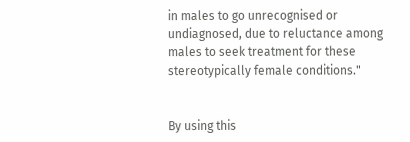in males to go unrecognised or undiagnosed, due to reluctance among males to seek treatment for these stereotypically female conditions."


By using this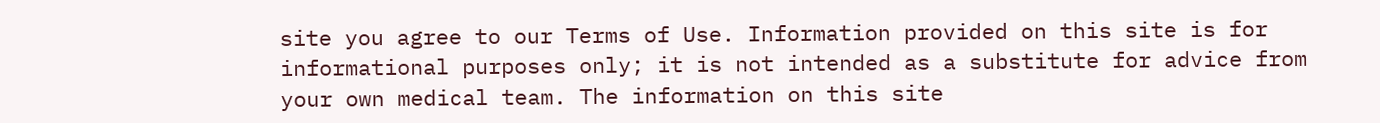site you agree to our Terms of Use. Information provided on this site is for informational purposes only; it is not intended as a substitute for advice from your own medical team. The information on this site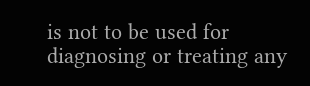is not to be used for diagnosing or treating any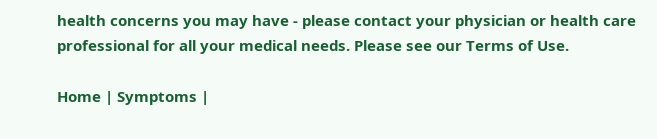health concerns you may have - please contact your physician or health care professional for all your medical needs. Please see our Terms of Use.

Home | Symptoms |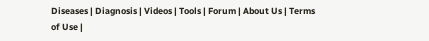Diseases | Diagnosis | Videos | Tools | Forum | About Us | Terms of Use |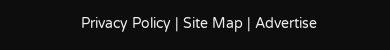Privacy Policy | Site Map | Advertise